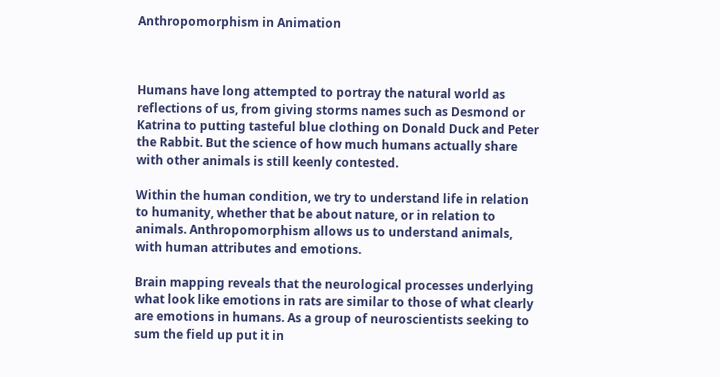Anthropomorphism in Animation



Humans have long attempted to portray the natural world as reflections of us, from giving storms names such as Desmond or Katrina to putting tasteful blue clothing on Donald Duck and Peter the Rabbit. But the science of how much humans actually share with other animals is still keenly contested.

Within the human condition, we try to understand life in relation to humanity, whether that be about nature, or in relation to animals. Anthropomorphism allows us to understand animals, with human attributes and emotions.

Brain mapping reveals that the neurological processes underlying what look like emotions in rats are similar to those of what clearly are emotions in humans. As a group of neuroscientists seeking to sum the field up put it in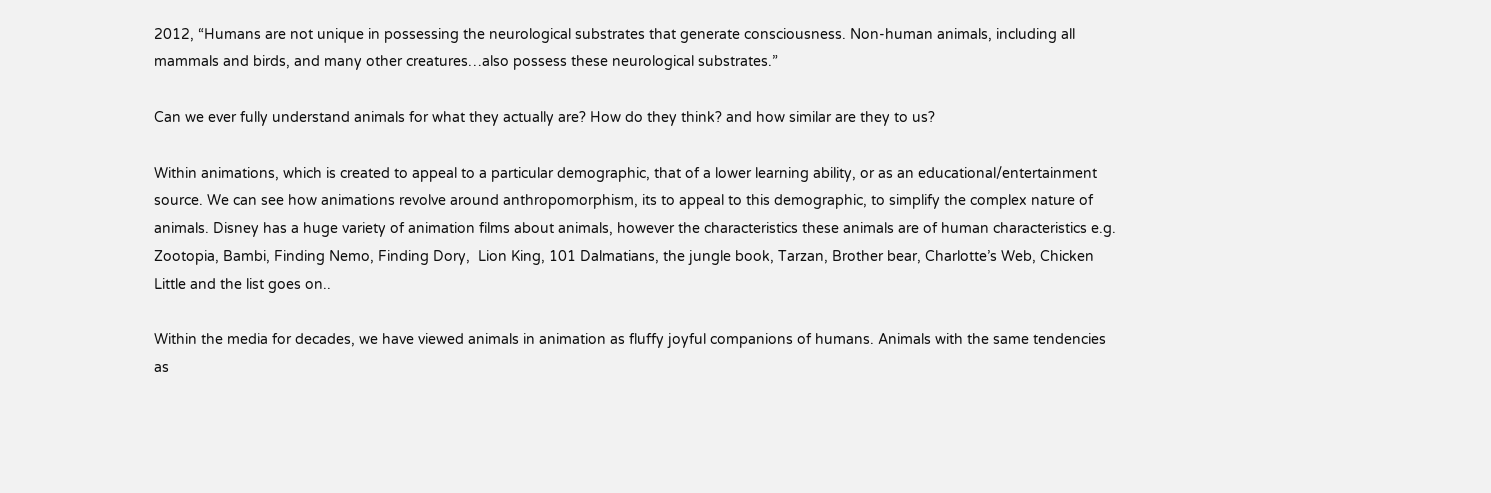2012, “Humans are not unique in possessing the neurological substrates that generate consciousness. Non-human animals, including all mammals and birds, and many other creatures…also possess these neurological substrates.”

Can we ever fully understand animals for what they actually are? How do they think? and how similar are they to us?

Within animations, which is created to appeal to a particular demographic, that of a lower learning ability, or as an educational/entertainment source. We can see how animations revolve around anthropomorphism, its to appeal to this demographic, to simplify the complex nature of animals. Disney has a huge variety of animation films about animals, however the characteristics these animals are of human characteristics e.g. Zootopia, Bambi, Finding Nemo, Finding Dory,  Lion King, 101 Dalmatians, the jungle book, Tarzan, Brother bear, Charlotte’s Web, Chicken Little and the list goes on..

Within the media for decades, we have viewed animals in animation as fluffy joyful companions of humans. Animals with the same tendencies as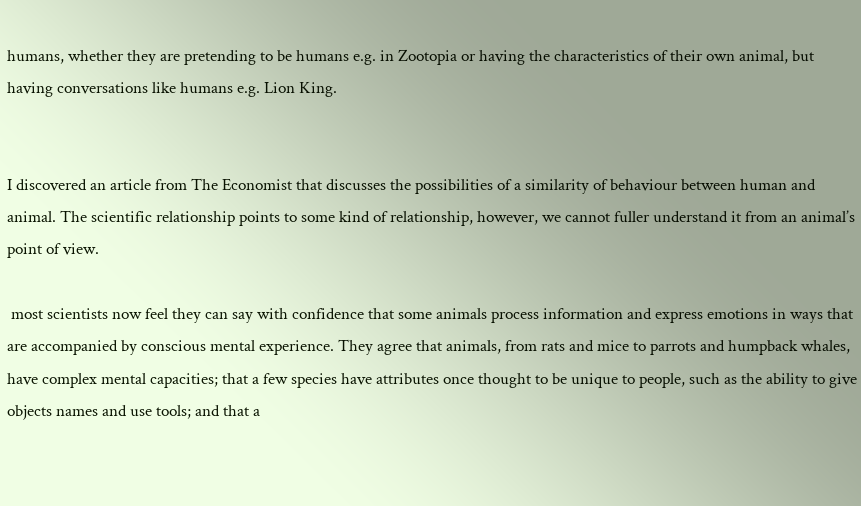humans, whether they are pretending to be humans e.g. in Zootopia or having the characteristics of their own animal, but having conversations like humans e.g. Lion King.


I discovered an article from The Economist that discusses the possibilities of a similarity of behaviour between human and animal. The scientific relationship points to some kind of relationship, however, we cannot fuller understand it from an animal’s point of view.

 most scientists now feel they can say with confidence that some animals process information and express emotions in ways that are accompanied by conscious mental experience. They agree that animals, from rats and mice to parrots and humpback whales, have complex mental capacities; that a few species have attributes once thought to be unique to people, such as the ability to give objects names and use tools; and that a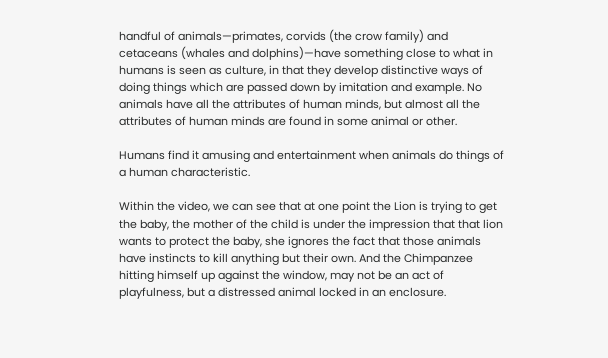handful of animals—primates, corvids (the crow family) and cetaceans (whales and dolphins)—have something close to what in humans is seen as culture, in that they develop distinctive ways of doing things which are passed down by imitation and example. No animals have all the attributes of human minds, but almost all the attributes of human minds are found in some animal or other.

Humans find it amusing and entertainment when animals do things of a human characteristic.

Within the video, we can see that at one point the Lion is trying to get the baby, the mother of the child is under the impression that that lion wants to protect the baby, she ignores the fact that those animals have instincts to kill anything but their own. And the Chimpanzee hitting himself up against the window, may not be an act of playfulness, but a distressed animal locked in an enclosure.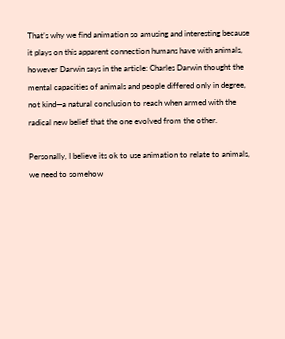That’s why we find animation so amusing and interesting because it plays on this apparent connection humans have with animals, however Darwin says in the article: Charles Darwin thought the mental capacities of animals and people differed only in degree, not kind—a natural conclusion to reach when armed with the radical new belief that the one evolved from the other.

Personally, I believe its ok to use animation to relate to animals, we need to somehow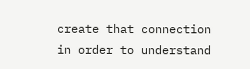create that connection in order to understand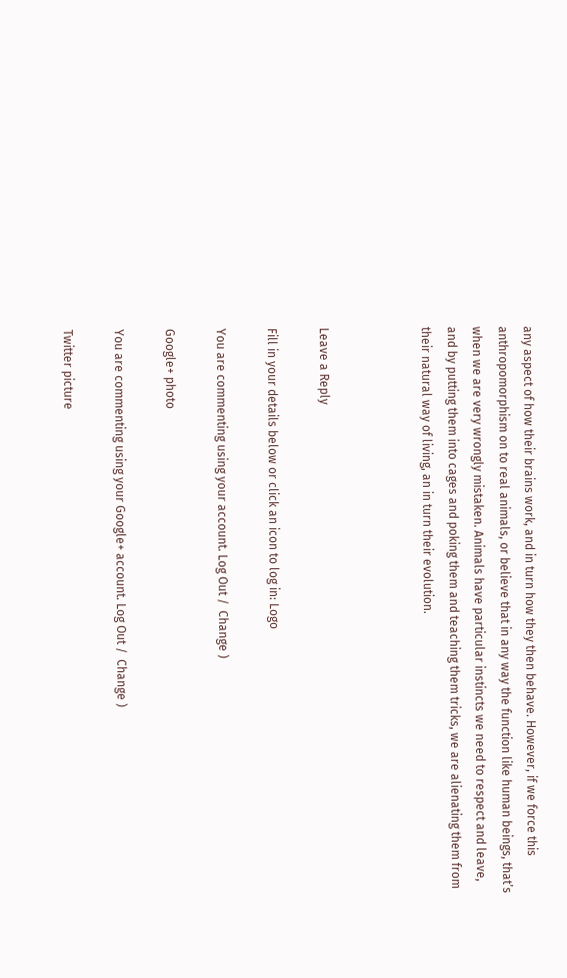any aspect of how their brains work, and in turn how they then behave. However, if we force this anthropomorphism on to real animals, or believe that in any way the function like human beings, that’s when we are very wrongly mistaken. Animals have particular instincts we need to respect and leave, and by putting them into cages and poking them and teaching them tricks, we are alienating them from their natural way of living, an in turn their evolution.



Leave a Reply

Fill in your details below or click an icon to log in: Logo

You are commenting using your account. Log Out /  Change )

Google+ photo

You are commenting using your Google+ account. Log Out /  Change )

Twitter picture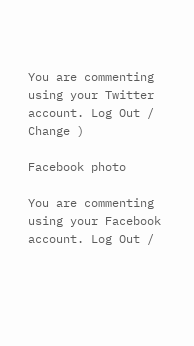You are commenting using your Twitter account. Log Out /  Change )

Facebook photo

You are commenting using your Facebook account. Log Out /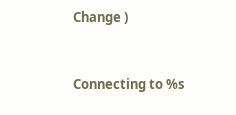Change )


Connecting to %s